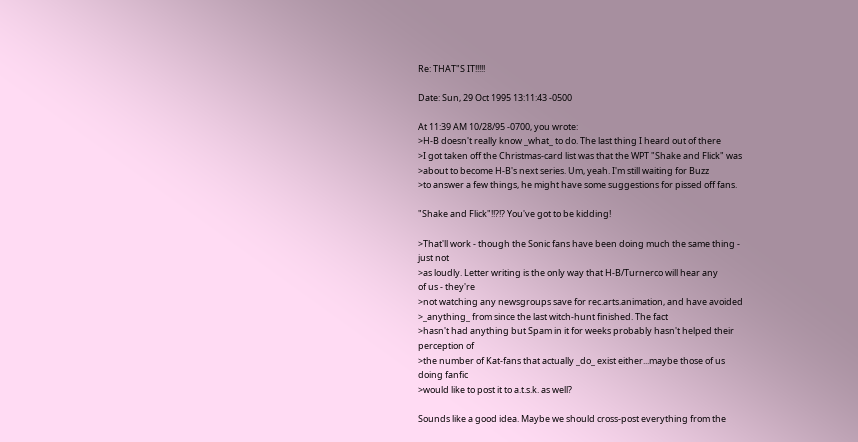Re: THAT"S IT!!!!!

Date: Sun, 29 Oct 1995 13:11:43 -0500

At 11:39 AM 10/28/95 -0700, you wrote:
>H-B doesn't really know _what_ to do. The last thing I heard out of there
>I got taken off the Christmas-card list was that the WPT "Shake and Flick" was
>about to become H-B's next series. Um, yeah. I'm still waiting for Buzz
>to answer a few things, he might have some suggestions for pissed off fans.

"Shake and Flick"!!?!? You've got to be kidding!

>That'll work - though the Sonic fans have been doing much the same thing -
just not
>as loudly. Letter writing is the only way that H-B/Turnerco will hear any
of us - they're
>not watching any newsgroups save for rec.arts.animation, and have avoided
>_anything_ from since the last witch-hunt finished. The fact
>hasn't had anything but Spam in it for weeks probably hasn't helped their
perception of
>the number of Kat-fans that actually _do_ exist either...maybe those of us
doing fanfic
>would like to post it to a.t.s.k. as well?

Sounds like a good idea. Maybe we should cross-post everything from the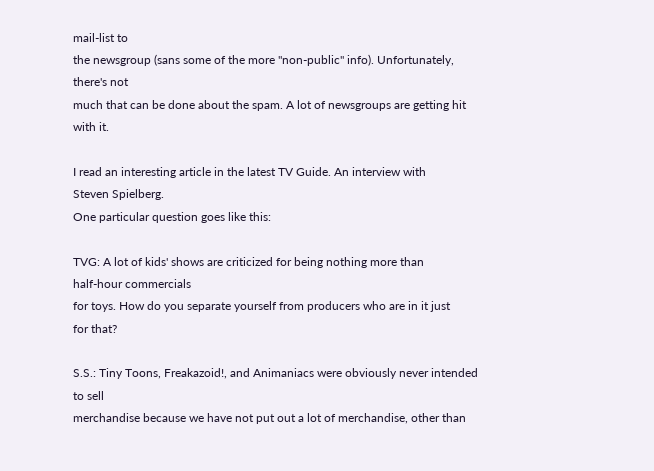mail-list to
the newsgroup (sans some of the more "non-public" info). Unfortunately,
there's not
much that can be done about the spam. A lot of newsgroups are getting hit
with it.

I read an interesting article in the latest TV Guide. An interview with
Steven Spielberg.
One particular question goes like this:

TVG: A lot of kids' shows are criticized for being nothing more than
half-hour commercials
for toys. How do you separate yourself from producers who are in it just
for that?

S.S.: Tiny Toons, Freakazoid!, and Animaniacs were obviously never intended
to sell
merchandise because we have not put out a lot of merchandise, other than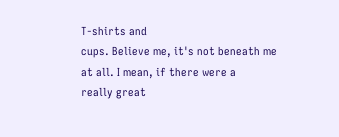T-shirts and
cups. Believe me, it's not beneath me at all. I mean, if there were a
really great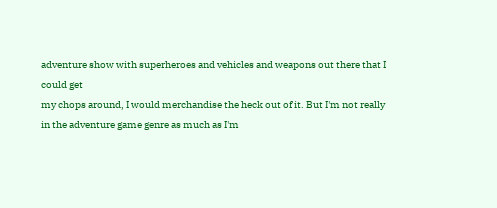adventure show with superheroes and vehicles and weapons out there that I
could get
my chops around, I would merchandise the heck out of it. But I'm not really
in the adventure game genre as much as I'm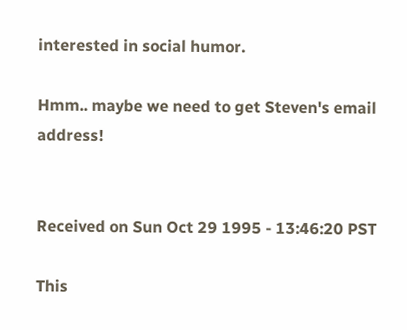interested in social humor.

Hmm.. maybe we need to get Steven's email address!


Received on Sun Oct 29 1995 - 13:46:20 PST

This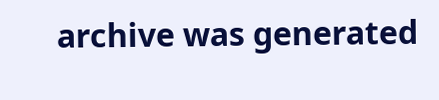archive was generated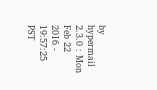by hypermail 2.3.0 : Mon Feb 22 2016 - 19:57:25 PST